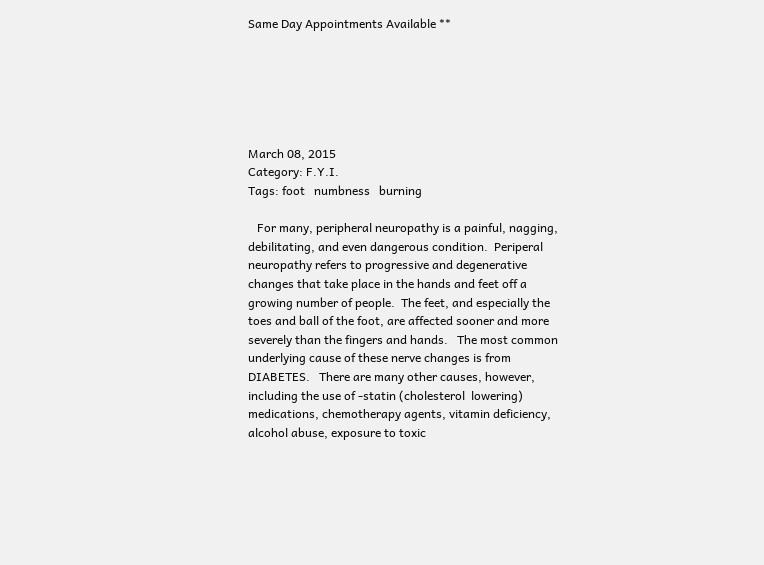Same Day Appointments Available **






March 08, 2015
Category: F.Y.I.
Tags: foot   numbness   burning

   For many, peripheral neuropathy is a painful, nagging, debilitating, and even dangerous condition.  Periperal neuropathy refers to progressive and degenerative changes that take place in the hands and feet off a growing number of people.  The feet, and especially the toes and ball of the foot, are affected sooner and more severely than the fingers and hands.   The most common underlying cause of these nerve changes is from DIABETES.   There are many other causes, however, including the use of -statin (cholesterol  lowering) medications, chemotherapy agents, vitamin deficiency, alcohol abuse, exposure to toxic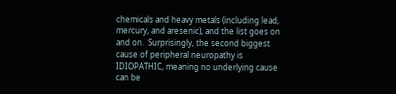chemicals and heavy metals (including lead, mercury, and aresenic), and the list goes on and on.  Surprisingly, the second biggest cause of peripheral neuropathy is IDIOPATHIC, meaning no underlying cause can be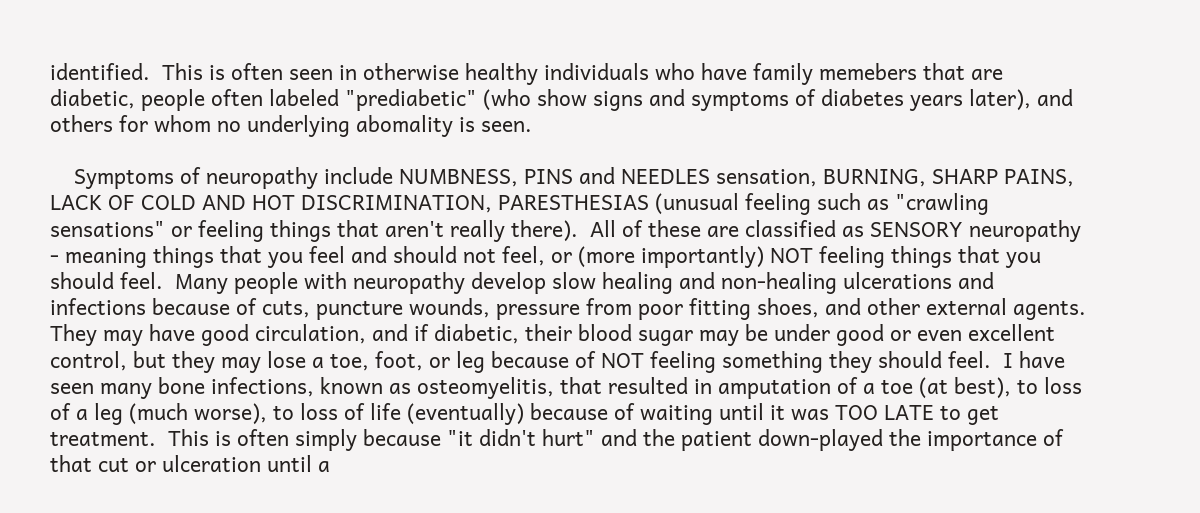identified.  This is often seen in otherwise healthy individuals who have family memebers that are diabetic, people often labeled "prediabetic" (who show signs and symptoms of diabetes years later), and others for whom no underlying abomality is seen.

    Symptoms of neuropathy include NUMBNESS, PINS and NEEDLES sensation, BURNING, SHARP PAINS,  LACK OF COLD AND HOT DISCRIMINATION, PARESTHESIAS (unusual feeling such as "crawling sensations" or feeling things that aren't really there).  All of these are classified as SENSORY neuropathy - meaning things that you feel and should not feel, or (more importantly) NOT feeling things that you should feel.  Many people with neuropathy develop slow healing and non-healing ulcerations and infections because of cuts, puncture wounds, pressure from poor fitting shoes, and other external agents.  They may have good circulation, and if diabetic, their blood sugar may be under good or even excellent control, but they may lose a toe, foot, or leg because of NOT feeling something they should feel.  I have seen many bone infections, known as osteomyelitis, that resulted in amputation of a toe (at best), to loss of a leg (much worse), to loss of life (eventually) because of waiting until it was TOO LATE to get treatment.  This is often simply because "it didn't hurt" and the patient down-played the importance of that cut or ulceration until a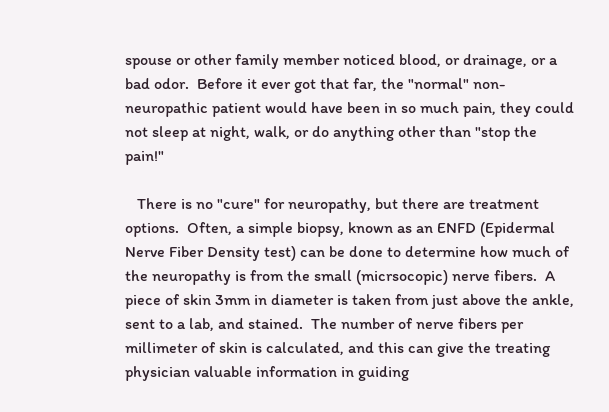spouse or other family member noticed blood, or drainage, or a bad odor.  Before it ever got that far, the "normal" non-neuropathic patient would have been in so much pain, they could not sleep at night, walk, or do anything other than "stop the pain!"

   There is no "cure" for neuropathy, but there are treatment options.  Often, a simple biopsy, known as an ENFD (Epidermal Nerve Fiber Density test) can be done to determine how much of the neuropathy is from the small (micrsocopic) nerve fibers.  A piece of skin 3mm in diameter is taken from just above the ankle, sent to a lab, and stained.  The number of nerve fibers per millimeter of skin is calculated, and this can give the treating physician valuable information in guiding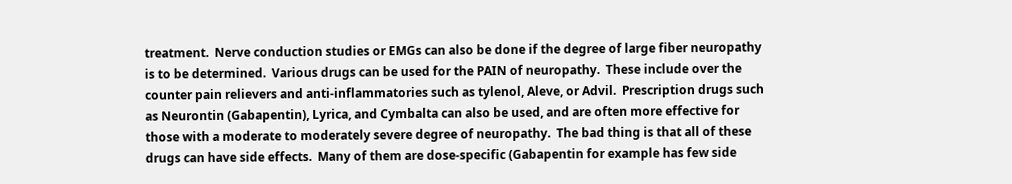treatment.  Nerve conduction studies or EMGs can also be done if the degree of large fiber neuropathy is to be determined.  Various drugs can be used for the PAIN of neuropathy.  These include over the counter pain relievers and anti-inflammatories such as tylenol, Aleve, or Advil.  Prescription drugs such as Neurontin (Gabapentin), Lyrica, and Cymbalta can also be used, and are often more effective for those with a moderate to moderately severe degree of neuropathy.  The bad thing is that all of these drugs can have side effects.  Many of them are dose-specific (Gabapentin for example has few side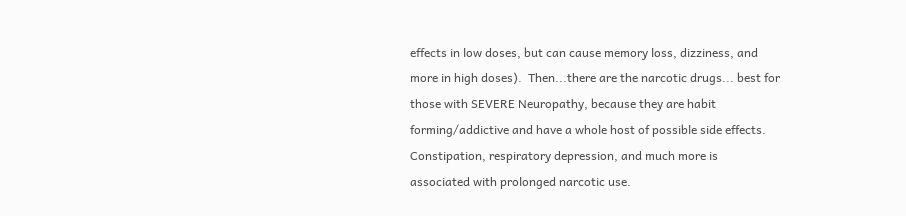effects in low doses, but can cause memory loss, dizziness, and more in high doses).  Then...there are the narcotic drugs... best for those with SEVERE Neuropathy, because they are habit forming/addictive and have a whole host of possible side effects.  Constipation, respiratory depression, and much more is associated with prolonged narcotic use.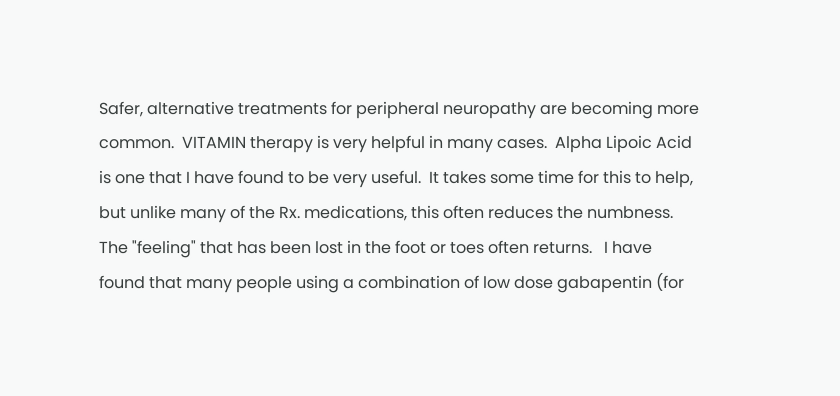Safer, alternative treatments for peripheral neuropathy are becoming more common.  VITAMIN therapy is very helpful in many cases.  Alpha Lipoic Acid is one that I have found to be very useful.  It takes some time for this to help, but unlike many of the Rx. medications, this often reduces the numbness.   The "feeling" that has been lost in the foot or toes often returns.   I have found that many people using a combination of low dose gabapentin (for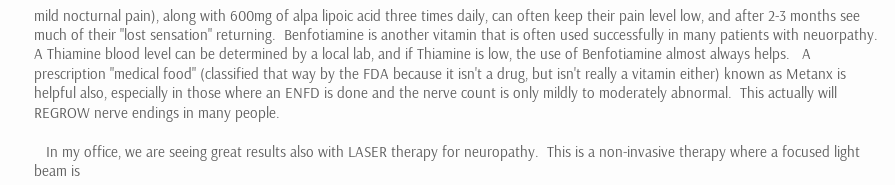mild nocturnal pain), along with 600mg of alpa lipoic acid three times daily, can often keep their pain level low, and after 2-3 months see much of their "lost sensation" returning.  Benfotiamine is another vitamin that is often used successfully in many patients with neuorpathy.  A Thiamine blood level can be determined by a local lab, and if Thiamine is low, the use of Benfotiamine almost always helps.   A prescription "medical food" (classified that way by the FDA because it isn't a drug, but isn't really a vitamin either) known as Metanx is helpful also, especially in those where an ENFD is done and the nerve count is only mildly to moderately abnormal.  This actually will REGROW nerve endings in many people.

   In my office, we are seeing great results also with LASER therapy for neuropathy.  This is a non-invasive therapy where a focused light beam is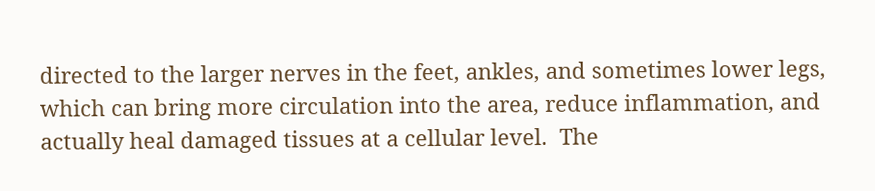directed to the larger nerves in the feet, ankles, and sometimes lower legs, which can bring more circulation into the area, reduce inflammation, and actually heal damaged tissues at a cellular level.  The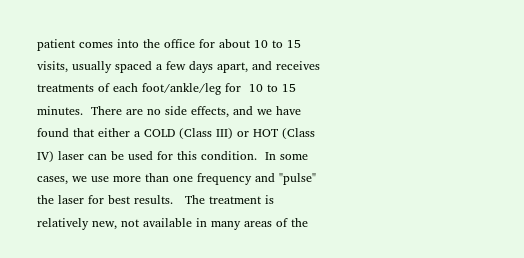patient comes into the office for about 10 to 15 visits, usually spaced a few days apart, and receives treatments of each foot/ankle/leg for  10 to 15 minutes.  There are no side effects, and we have found that either a COLD (Class III) or HOT (Class IV) laser can be used for this condition.  In some cases, we use more than one frequency and "pulse" the laser for best results.   The treatment is relatively new, not available in many areas of the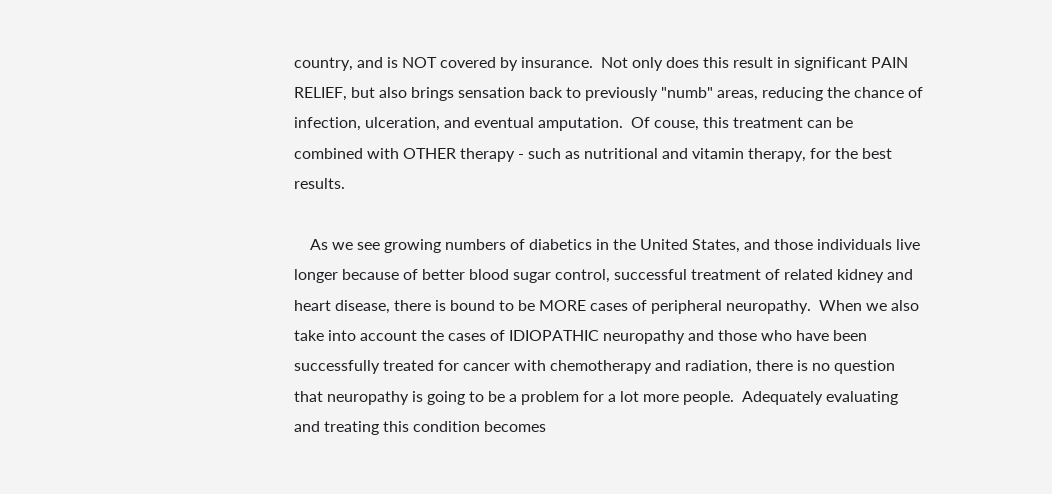country, and is NOT covered by insurance.  Not only does this result in significant PAIN RELIEF, but also brings sensation back to previously "numb" areas, reducing the chance of infection, ulceration, and eventual amputation.  Of couse, this treatment can be combined with OTHER therapy - such as nutritional and vitamin therapy, for the best results.

    As we see growing numbers of diabetics in the United States, and those individuals live longer because of better blood sugar control, successful treatment of related kidney and heart disease, there is bound to be MORE cases of peripheral neuropathy.  When we also take into account the cases of IDIOPATHIC neuropathy and those who have been successfully treated for cancer with chemotherapy and radiation, there is no question that neuropathy is going to be a problem for a lot more people.  Adequately evaluating and treating this condition becomes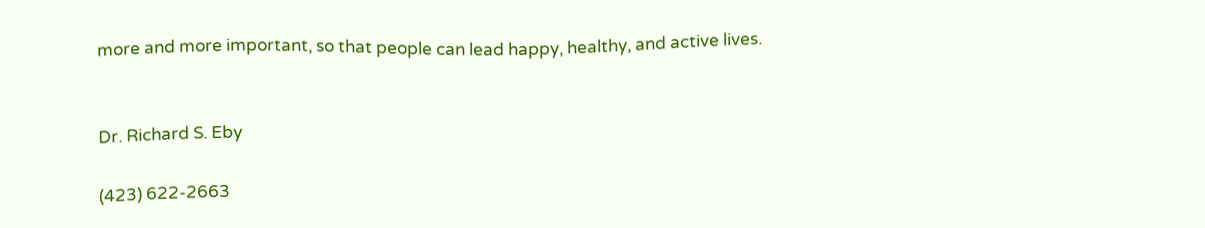more and more important, so that people can lead happy, healthy, and active lives.


Dr. Richard S. Eby

(423) 622-2663